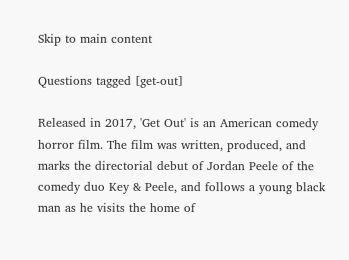Skip to main content

Questions tagged [get-out]

Released in 2017, 'Get Out' is an American comedy horror film. The film was written, produced, and marks the directorial debut of Jordan Peele of the comedy duo Key & Peele, and follows a young black man as he visits the home of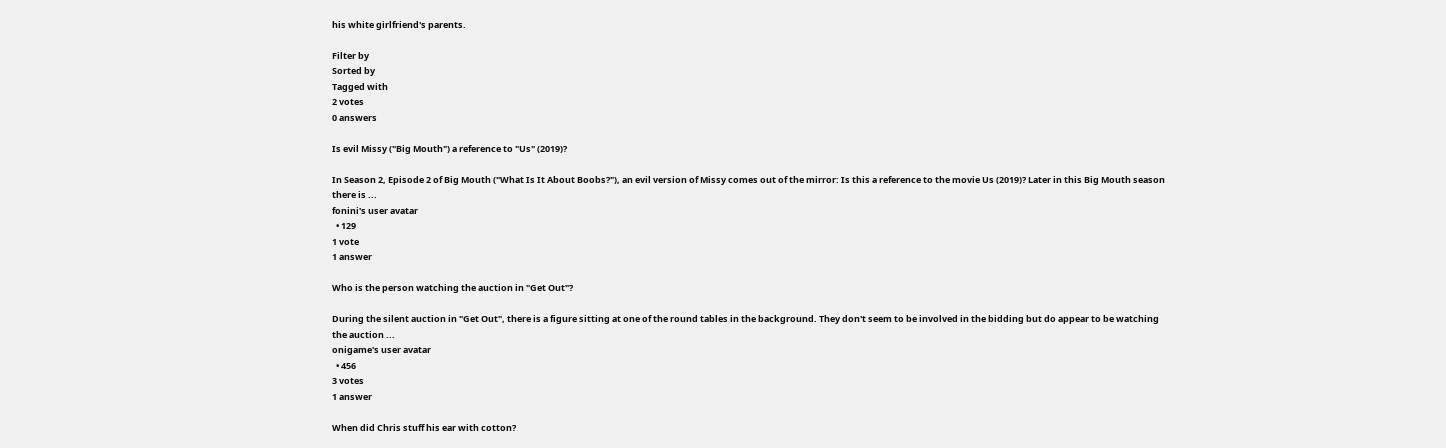his white girlfriend's parents.

Filter by
Sorted by
Tagged with
2 votes
0 answers

Is evil Missy ("Big Mouth") a reference to "Us" (2019)?

In Season 2, Episode 2 of Big Mouth ("What Is It About Boobs?"), an evil version of Missy comes out of the mirror: Is this a reference to the movie Us (2019)? Later in this Big Mouth season there is ...
fonini's user avatar
  • 129
1 vote
1 answer

Who is the person watching the auction in "Get Out"?

During the silent auction in "Get Out", there is a figure sitting at one of the round tables in the background. They don't seem to be involved in the bidding but do appear to be watching the auction ...
onigame's user avatar
  • 456
3 votes
1 answer

When did Chris stuff his ear with cotton?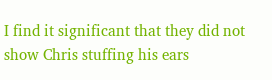I find it significant that they did not show Chris stuffing his ears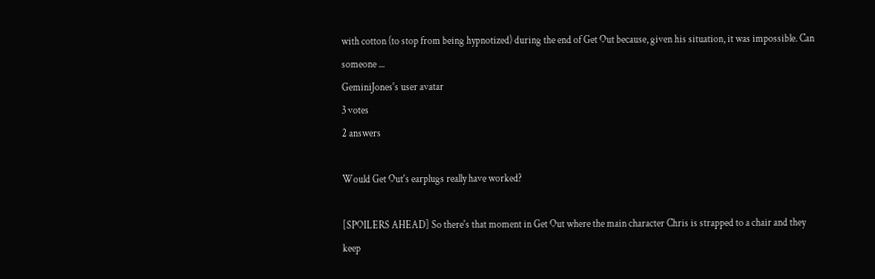with cotton (to stop from being hypnotized) during the end of Get Out because, given his situation, it was impossible. Can someone ...
GeminiJones's user avatar
3 votes
2 answers

Would Get Out's earplugs really have worked?

[SPOILERS AHEAD] So there's that moment in Get Out where the main character Chris is strapped to a chair and they keep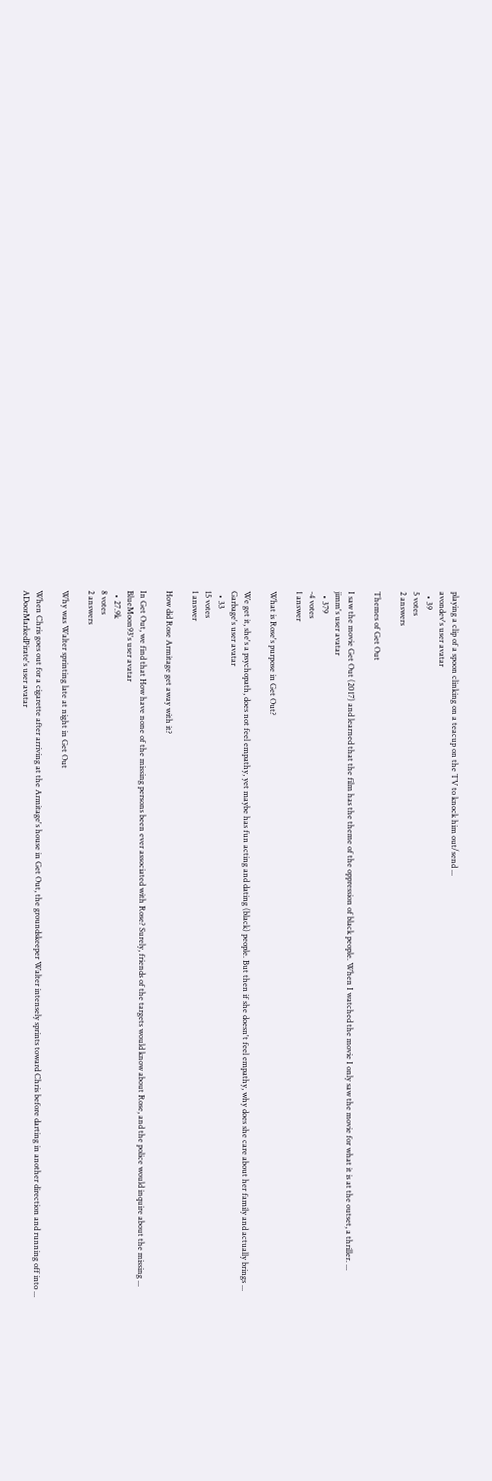playing a clip of a spoon clinking on a teacup on the TV to knock him out/send ...
avondev's user avatar
  • 39
5 votes
2 answers

Themes of Get Out

I saw the movie Get Out (2017) and learned that the film has the theme of the oppression of black people. When I watched the movie I only saw the movie for what it is at the outset, a thriller. ...
jimm's user avatar
  • 379
-4 votes
1 answer

What is Rose's purpose in Get Out?

We get it, she's a psychopath, does not feel empathy, yet maybe has fun acting and dating (black) people. But then if she doesn't feel empathy, why does she care about her family and actually brings ...
Garbage's user avatar
  • 33
15 votes
1 answer

How did Rose Armitage get away with it?

In Get Out, we find that How have none of the missing persons been ever associated with Rose? Surely, friends of the targets would know about Rose, and the police would inquire about the missing ...
BlueMoon93's user avatar
  • 27.9k
8 votes
2 answers

Why was Walter sprinting late at night in Get Out

When Chris goes out for a cigarette after arriving at the Armitage's house in Get Out, the groundskeeper Walter intensely sprints toward Chris before darting in another direction and running off into ...
ADoorMarkedPirate's user avatar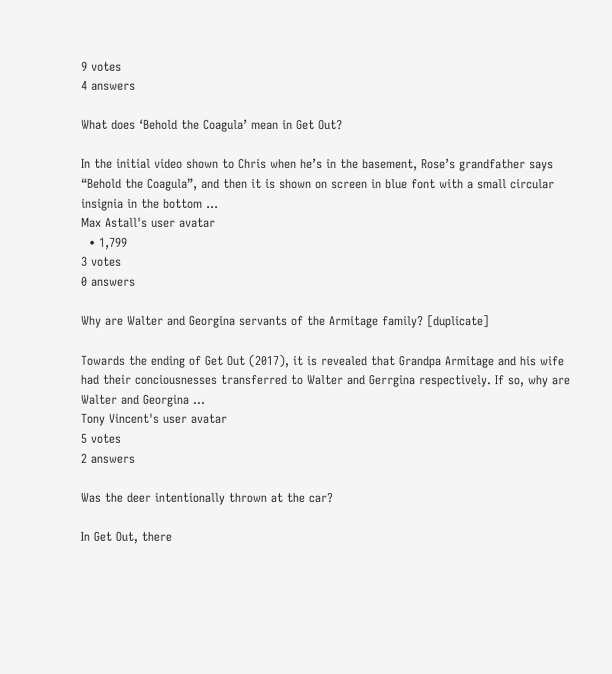9 votes
4 answers

What does ‘Behold the Coagula’ mean in Get Out?

In the initial video shown to Chris when he’s in the basement, Rose’s grandfather says “Behold the Coagula”, and then it is shown on screen in blue font with a small circular insignia in the bottom ...
Max Astall's user avatar
  • 1,799
3 votes
0 answers

Why are Walter and Georgina servants of the Armitage family? [duplicate]

Towards the ending of Get Out (2017), it is revealed that Grandpa Armitage and his wife had their conciousnesses transferred to Walter and Gerrgina respectively. If so, why are Walter and Georgina ...
Tony Vincent's user avatar
5 votes
2 answers

Was the deer intentionally thrown at the car?

In Get Out, there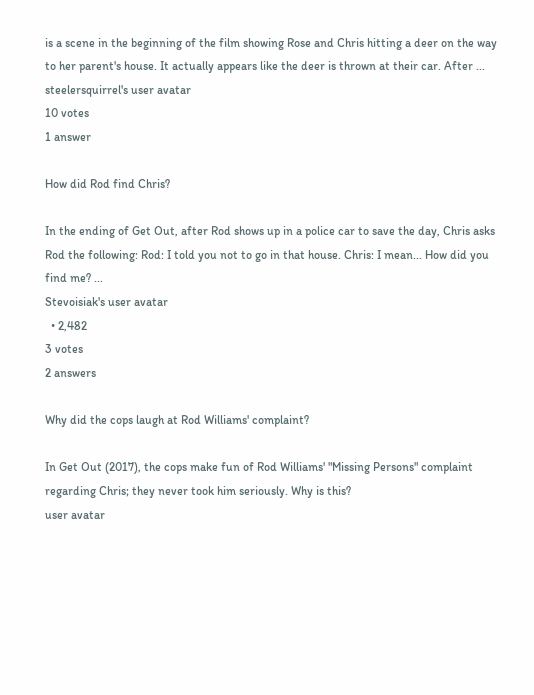is a scene in the beginning of the film showing Rose and Chris hitting a deer on the way to her parent's house. It actually appears like the deer is thrown at their car. After ...
steelersquirrel's user avatar
10 votes
1 answer

How did Rod find Chris?

In the ending of Get Out, after Rod shows up in a police car to save the day, Chris asks Rod the following: Rod: I told you not to go in that house. Chris: I mean... How did you find me? ...
Stevoisiak's user avatar
  • 2,482
3 votes
2 answers

Why did the cops laugh at Rod Williams' complaint?

In Get Out (2017), the cops make fun of Rod Williams' "Missing Persons" complaint regarding Chris; they never took him seriously. Why is this?
user avatar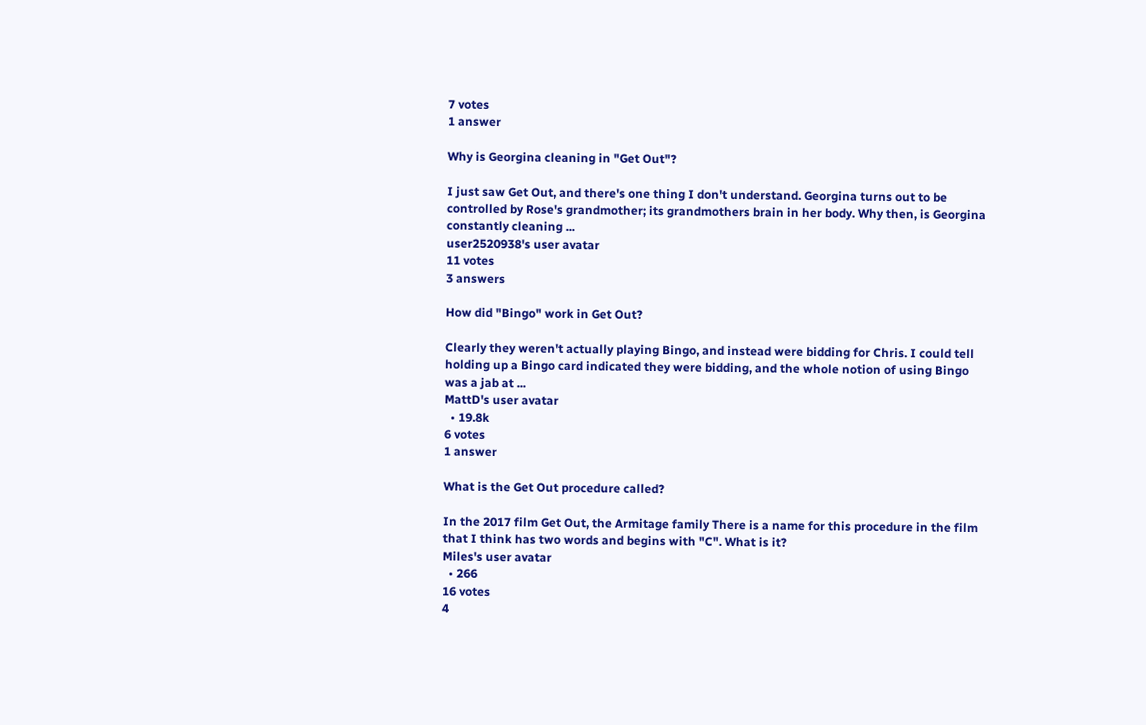7 votes
1 answer

Why is Georgina cleaning in "Get Out"?

I just saw Get Out, and there's one thing I don't understand. Georgina turns out to be controlled by Rose's grandmother; its grandmothers brain in her body. Why then, is Georgina constantly cleaning ...
user2520938's user avatar
11 votes
3 answers

How did "Bingo" work in Get Out?

Clearly they weren't actually playing Bingo, and instead were bidding for Chris. I could tell holding up a Bingo card indicated they were bidding, and the whole notion of using Bingo was a jab at ...
MattD's user avatar
  • 19.8k
6 votes
1 answer

What is the Get Out procedure called?

In the 2017 film Get Out, the Armitage family There is a name for this procedure in the film that I think has two words and begins with "C". What is it?
Miles's user avatar
  • 266
16 votes
4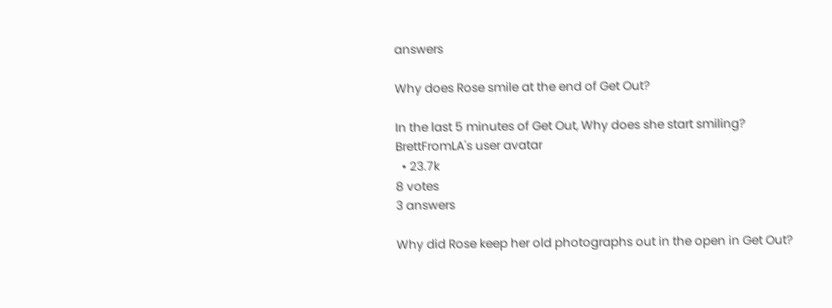answers

Why does Rose smile at the end of Get Out?

In the last 5 minutes of Get Out, Why does she start smiling?
BrettFromLA's user avatar
  • 23.7k
8 votes
3 answers

Why did Rose keep her old photographs out in the open in Get Out?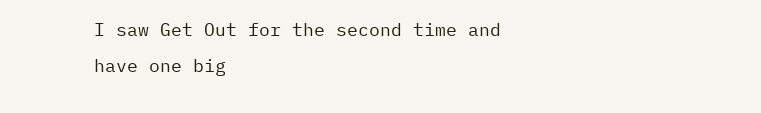I saw Get Out for the second time and have one big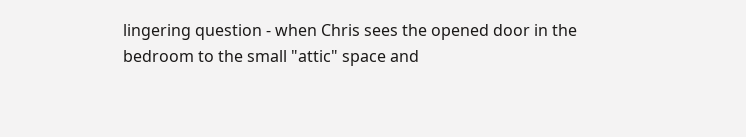lingering question - when Chris sees the opened door in the bedroom to the small "attic" space and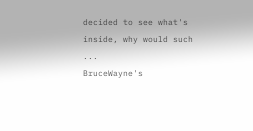decided to see what's inside, why would such ...
BruceWayne's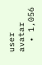user avatar
  • 1,056